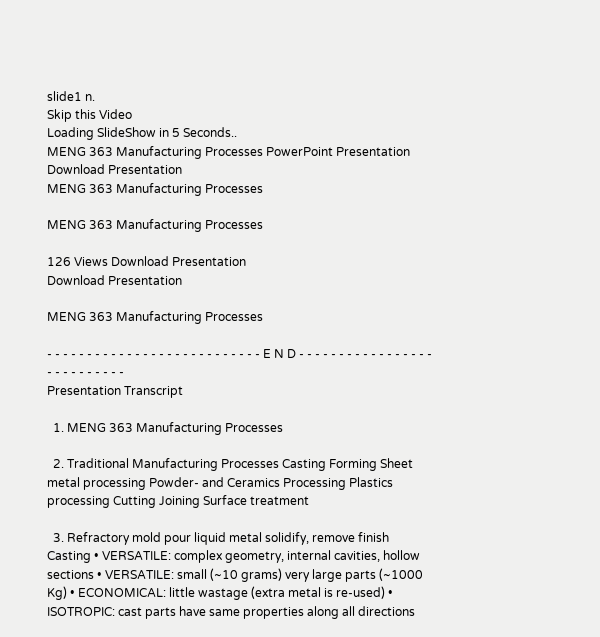slide1 n.
Skip this Video
Loading SlideShow in 5 Seconds..
MENG 363 Manufacturing Processes PowerPoint Presentation
Download Presentation
MENG 363 Manufacturing Processes

MENG 363 Manufacturing Processes

126 Views Download Presentation
Download Presentation

MENG 363 Manufacturing Processes

- - - - - - - - - - - - - - - - - - - - - - - - - - - E N D - - - - - - - - - - - - - - - - - - - - - - - - - - -
Presentation Transcript

  1. MENG 363 Manufacturing Processes

  2. Traditional Manufacturing Processes Casting Forming Sheet metal processing Powder- and Ceramics Processing Plastics processing Cutting Joining Surface treatment

  3. Refractory mold pour liquid metal solidify, remove finish Casting • VERSATILE: complex geometry, internal cavities, hollow sections • VERSATILE: small (~10 grams) very large parts (~1000 Kg) • ECONOMICAL: little wastage (extra metal is re-used) • ISOTROPIC: cast parts have same properties along all directions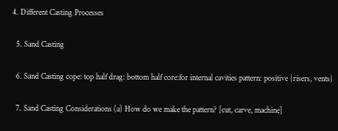4. Different Casting Processes

  5. Sand Casting

  6. Sand Casting cope: top half drag: bottom half core:for internal cavities pattern: positive {risers, vents}

  7. Sand Casting Considerations (a) How do we make the pattern? [cut, carve, machine]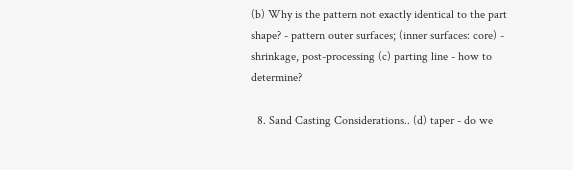(b) Why is the pattern not exactly identical to the part shape? - pattern outer surfaces; (inner surfaces: core) - shrinkage, post-processing (c) parting line - how to determine?

  8. Sand Casting Considerations.. (d) taper - do we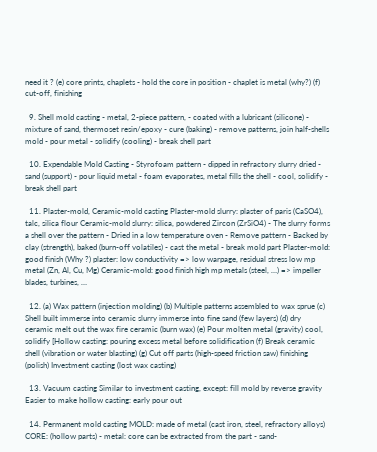need it ? (e) core prints, chaplets - hold the core in position - chaplet is metal (why?) (f) cut-off, finishing

  9. Shell mold casting - metal, 2-piece pattern, - coated with a lubricant (silicone) - mixture of sand, thermoset resin/epoxy - cure (baking) - remove patterns, join half-shells mold - pour metal - solidify (cooling) - break shell part

  10. Expendable Mold Casting - Styrofoam pattern - dipped in refractory slurry dried - sand (support) - pour liquid metal - foam evaporates, metal fills the shell - cool, solidify - break shell part

  11. Plaster-mold, Ceramic-mold casting Plaster-mold slurry: plaster of paris (CaSO4), talc, silica flour Ceramic-mold slurry: silica, powdered Zircon (ZrSiO4) - The slurry forms a shell over the pattern - Dried in a low temperature oven - Remove pattern - Backed by clay (strength), baked (burn-off volatiles) - cast the metal - break mold part Plaster-mold: good finish (Why ?) plaster: low conductivity => low warpage, residual stress low mp metal (Zn, Al, Cu, Mg) Ceramic-mold: good finish high mp metals (steel, …) => impeller blades, turbines, …

  12. (a) Wax pattern (injection molding) (b) Multiple patterns assembled to wax sprue (c) Shell built immerse into ceramic slurry immerse into fine sand (few layers) (d) dry ceramic melt out the wax fire ceramic (burn wax) (e) Pour molten metal (gravity) cool, solidify [Hollow casting: pouring excess metal before solidification (f) Break ceramic shell (vibration or water blasting) (g) Cut off parts (high-speed friction saw) finishing (polish) Investment casting (lost wax casting)

  13. Vacuum casting Similar to investment casting, except: fill mold by reverse gravity Easier to make hollow casting: early pour out

  14. Permanent mold casting MOLD: made of metal (cast iron, steel, refractory alloys) CORE: (hollow parts) - metal: core can be extracted from the part - sand-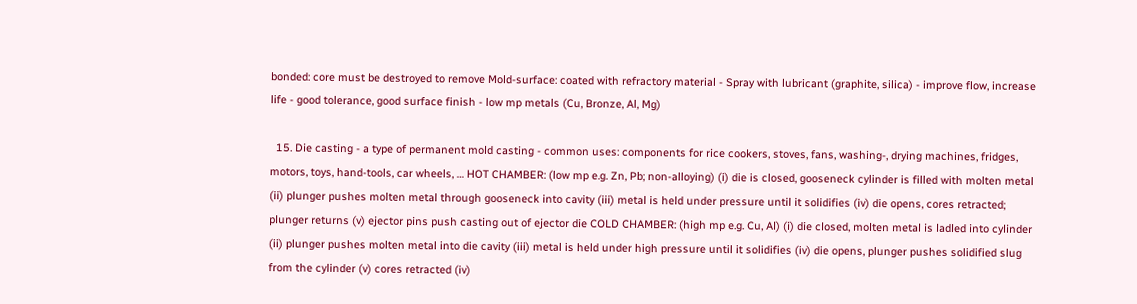bonded: core must be destroyed to remove Mold-surface: coated with refractory material - Spray with lubricant (graphite, silica) - improve flow, increase life - good tolerance, good surface finish - low mp metals (Cu, Bronze, Al, Mg)

  15. Die casting - a type of permanent mold casting - common uses: components for rice cookers, stoves, fans, washing-, drying machines, fridges, motors, toys, hand-tools, car wheels, … HOT CHAMBER: (low mp e.g. Zn, Pb; non-alloying) (i) die is closed, gooseneck cylinder is filled with molten metal (ii) plunger pushes molten metal through gooseneck into cavity (iii) metal is held under pressure until it solidifies (iv) die opens, cores retracted; plunger returns (v) ejector pins push casting out of ejector die COLD CHAMBER: (high mp e.g. Cu, Al) (i) die closed, molten metal is ladled into cylinder (ii) plunger pushes molten metal into die cavity (iii) metal is held under high pressure until it solidifies (iv) die opens, plunger pushes solidified slug from the cylinder (v) cores retracted (iv)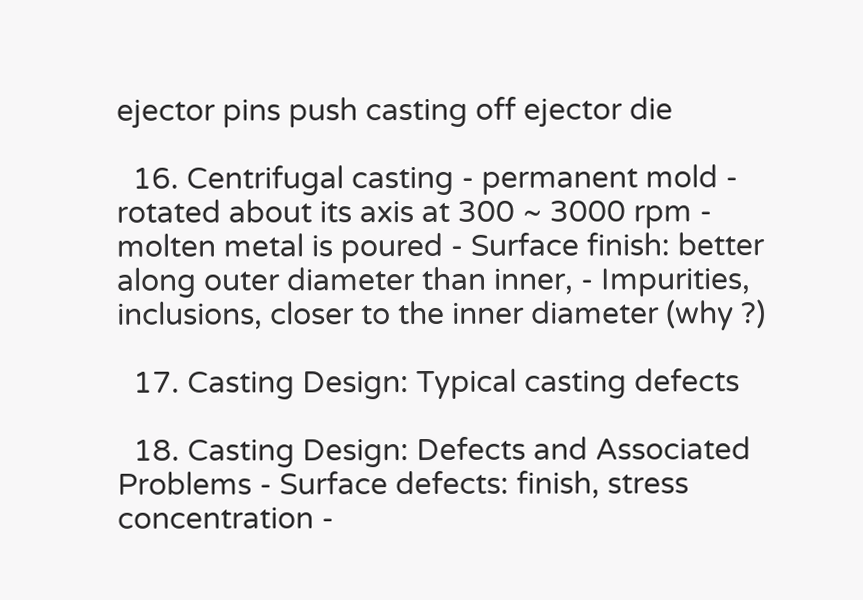ejector pins push casting off ejector die

  16. Centrifugal casting - permanent mold - rotated about its axis at 300 ~ 3000 rpm - molten metal is poured - Surface finish: better along outer diameter than inner, - Impurities, inclusions, closer to the inner diameter (why ?)

  17. Casting Design: Typical casting defects

  18. Casting Design: Defects and Associated Problems - Surface defects: finish, stress concentration -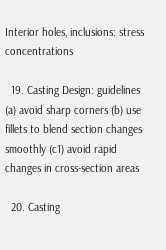Interior holes, inclusions: stress concentrations

  19. Casting Design: guidelines (a) avoid sharp corners (b) use fillets to blend section changes smoothly (c1) avoid rapid changes in cross-section areas

  20. Casting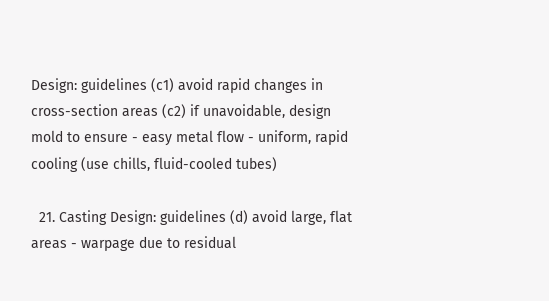Design: guidelines (c1) avoid rapid changes in cross-section areas (c2) if unavoidable, design mold to ensure - easy metal flow - uniform, rapid cooling (use chills, fluid-cooled tubes)

  21. Casting Design: guidelines (d) avoid large, flat areas - warpage due to residual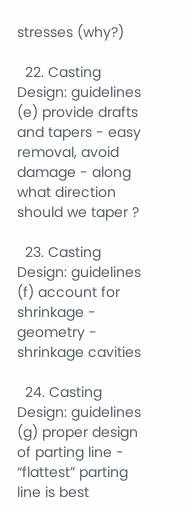stresses (why?)

  22. Casting Design: guidelines (e) provide drafts and tapers - easy removal, avoid damage - along what direction should we taper ?

  23. Casting Design: guidelines (f) account for shrinkage - geometry - shrinkage cavities

  24. Casting Design: guidelines (g) proper design of parting line - “flattest” parting line is best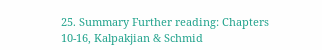25. Summary Further reading: Chapters 10-16, Kalpakjian & Schmid